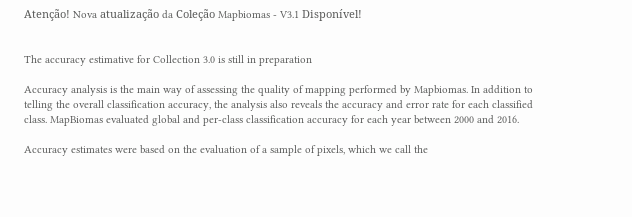Atenção! Nova atualização da Coleção Mapbiomas - V3.1 Disponível!


The accuracy estimative for Collection 3.0 is still in preparation

Accuracy analysis is the main way of assessing the quality of mapping performed by Mapbiomas. In addition to telling the overall classification accuracy, the analysis also reveals the accuracy and error rate for each classified class. MapBiomas evaluated global and per-class classification accuracy for each year between 2000 and 2016.

Accuracy estimates were based on the evaluation of a sample of pixels, which we call the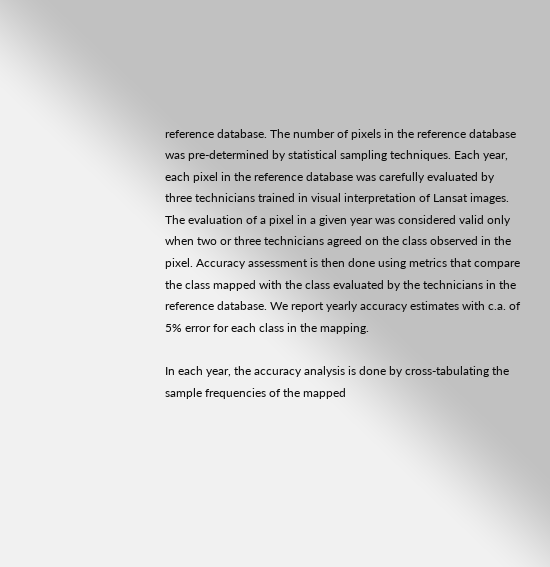reference database. The number of pixels in the reference database was pre-determined by statistical sampling techniques. Each year, each pixel in the reference database was carefully evaluated by three technicians trained in visual interpretation of Lansat images. The evaluation of a pixel in a given year was considered valid only when two or three technicians agreed on the class observed in the pixel. Accuracy assessment is then done using metrics that compare the class mapped with the class evaluated by the technicians in the reference database. We report yearly accuracy estimates with c.a. of 5% error for each class in the mapping.

In each year, the accuracy analysis is done by cross-tabulating the sample frequencies of the mapped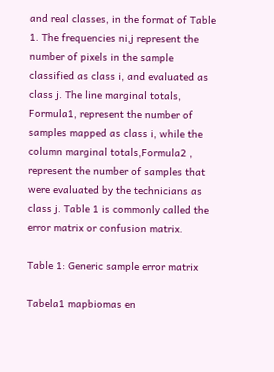and real classes, in the format of Table 1. The frequencies ni,j represent the number of pixels in the sample classified as class i, and evaluated as class j. The line marginal totals, Formula1, represent the number of samples mapped as class i, while the column marginal totals,Formula2 , represent the number of samples that were evaluated by the technicians as class j. Table 1 is commonly called the error matrix or confusion matrix.

Table 1: Generic sample error matrix

Tabela1 mapbiomas en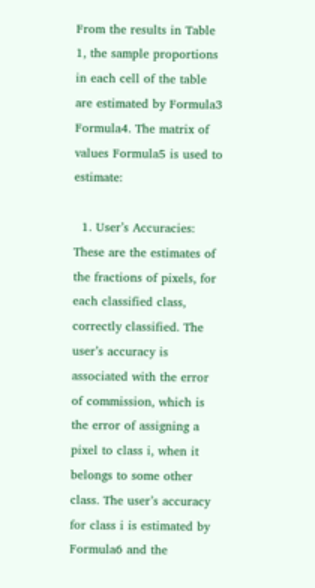From the results in Table 1, the sample proportions in each cell of the table are estimated by Formula3 Formula4. The matrix of values Formula5 is used to estimate:

  1. User’s Accuracies: These are the estimates of the fractions of pixels, for each classified class, correctly classified. The user’s accuracy is associated with the error of commission, which is the error of assigning a pixel to class i, when it belongs to some other class. The user’s accuracy for class i is estimated by Formula6 and the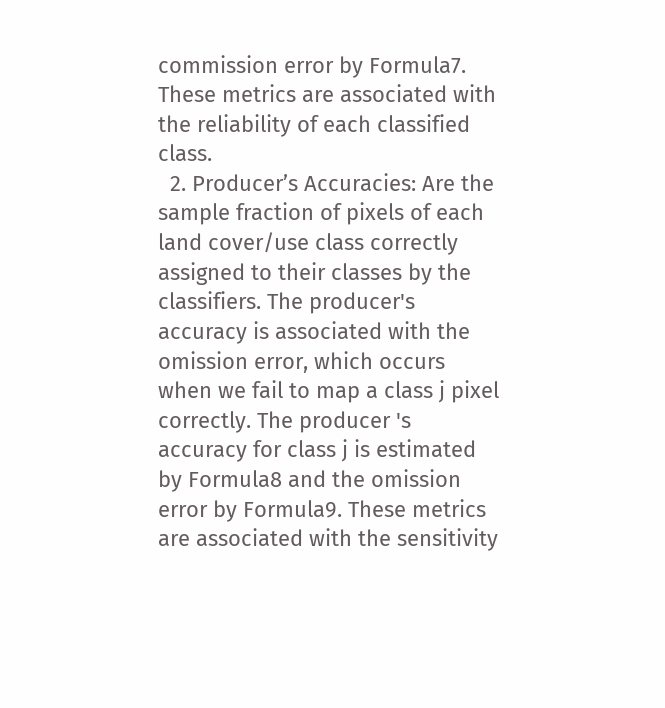commission error by Formula7. These metrics are associated with the reliability of each classified class.
  2. Producer’s Accuracies: Are the sample fraction of pixels of each land cover/use class correctly assigned to their classes by the classifiers. The producer's accuracy is associated with the omission error, which occurs when we fail to map a class j pixel correctly. The producer 's accuracy for class j is estimated by Formula8 and the omission error by Formula9. These metrics are associated with the sensitivity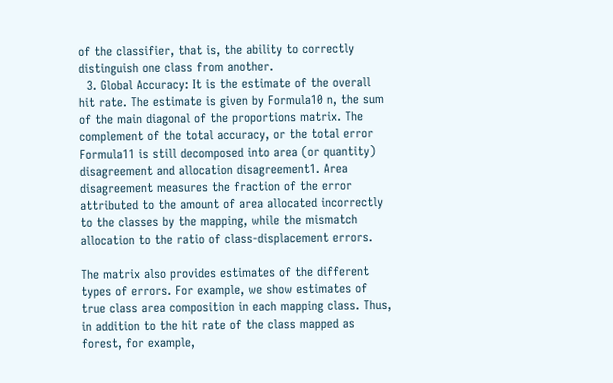of the classifier, that is, the ability to correctly distinguish one class from another.
  3. Global Accuracy: It is the estimate of the overall hit rate. The estimate is given by Formula10 n, the sum of the main diagonal of the proportions matrix. The complement of the total accuracy, or the total error Formula11 is still decomposed into area (or quantity) disagreement and allocation disagreement1. Area disagreement measures the fraction of the error attributed to the amount of area allocated incorrectly to the classes by the mapping, while the mismatch allocation to the ratio of class-displacement errors.

The matrix also provides estimates of the different types of errors. For example, we show estimates of true class area composition in each mapping class. Thus, in addition to the hit rate of the class mapped as forest, for example,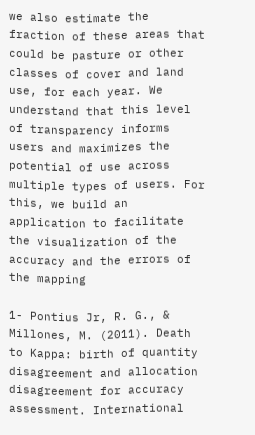we also estimate the fraction of these areas that could be pasture or other classes of cover and land use, for each year. We understand that this level of transparency informs users and maximizes the potential of use across multiple types of users. For this, we build an application to facilitate the visualization of the accuracy and the errors of the mapping

1- Pontius Jr, R. G., & Millones, M. (2011). Death to Kappa: birth of quantity disagreement and allocation disagreement for accuracy assessment. International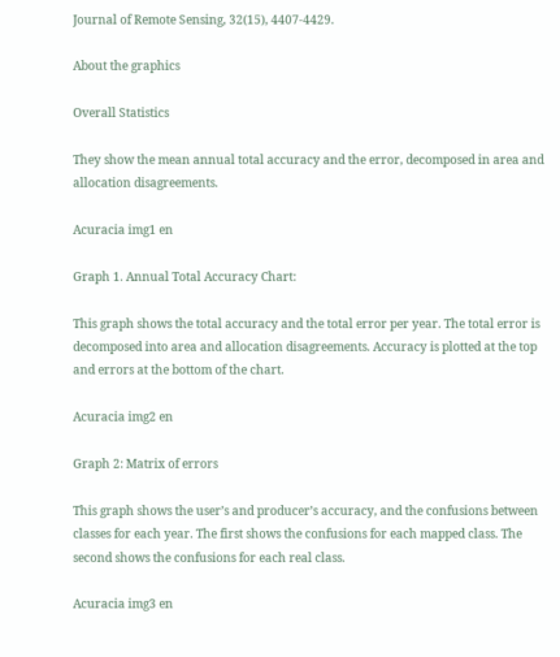Journal of Remote Sensing, 32(15), 4407-4429.

About the graphics

Overall Statistics

They show the mean annual total accuracy and the error, decomposed in area and allocation disagreements.

Acuracia img1 en

Graph 1. Annual Total Accuracy Chart:

This graph shows the total accuracy and the total error per year. The total error is decomposed into area and allocation disagreements. Accuracy is plotted at the top and errors at the bottom of the chart.

Acuracia img2 en

Graph 2: Matrix of errors

This graph shows the user’s and producer’s accuracy, and the confusions between classes for each year. The first shows the confusions for each mapped class. The second shows the confusions for each real class.

Acuracia img3 en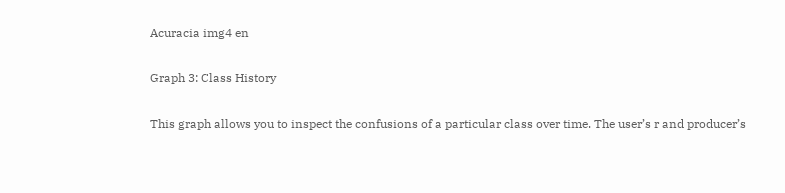Acuracia img4 en

Graph 3: Class History

This graph allows you to inspect the confusions of a particular class over time. The user’s r and producer’s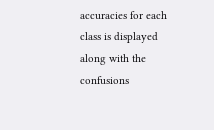accuracies for each class is displayed along with the confusions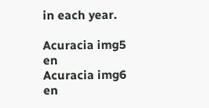in each year.

Acuracia img5 en
Acuracia img6 en